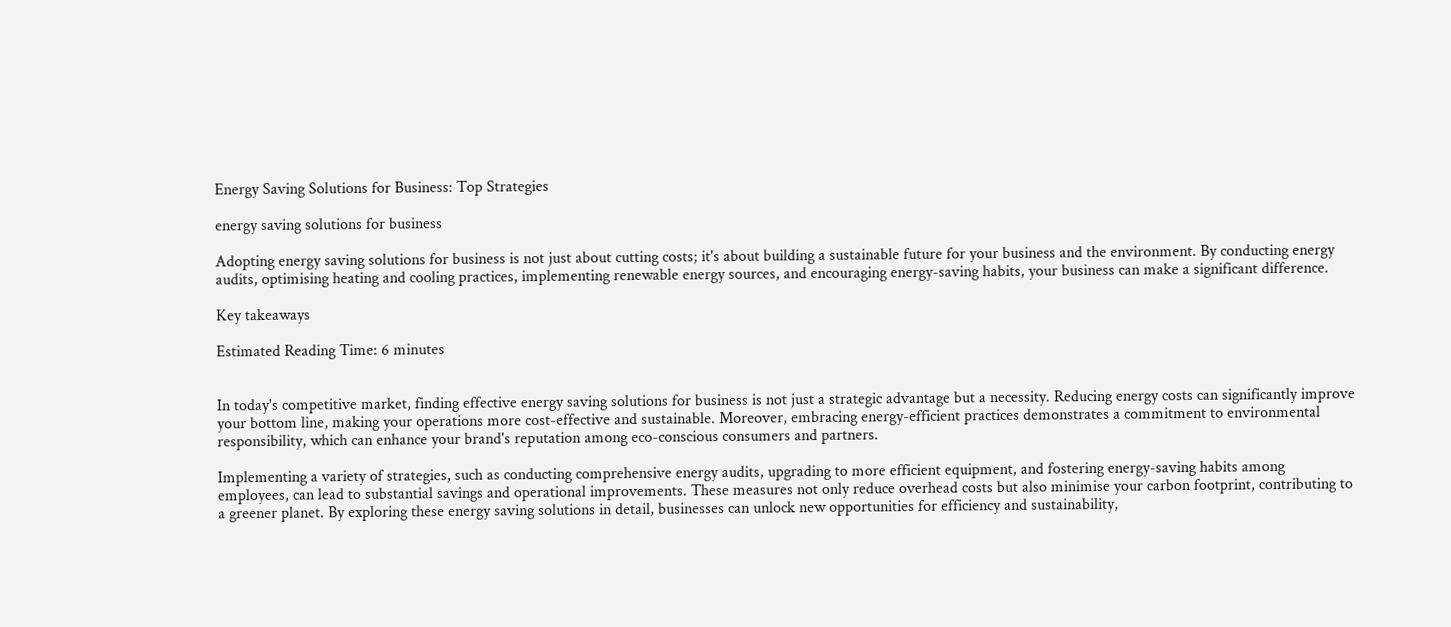Energy Saving Solutions for Business: Top Strategies

energy saving solutions for business

Adopting energy saving solutions for business is not just about cutting costs; it's about building a sustainable future for your business and the environment. By conducting energy audits, optimising heating and cooling practices, implementing renewable energy sources, and encouraging energy-saving habits, your business can make a significant difference.

Key takeaways

Estimated Reading Time: 6 minutes


In today's competitive market, finding effective energy saving solutions for business is not just a strategic advantage but a necessity. Reducing energy costs can significantly improve your bottom line, making your operations more cost-effective and sustainable. Moreover, embracing energy-efficient practices demonstrates a commitment to environmental responsibility, which can enhance your brand's reputation among eco-conscious consumers and partners.

Implementing a variety of strategies, such as conducting comprehensive energy audits, upgrading to more efficient equipment, and fostering energy-saving habits among employees, can lead to substantial savings and operational improvements. These measures not only reduce overhead costs but also minimise your carbon footprint, contributing to a greener planet. By exploring these energy saving solutions in detail, businesses can unlock new opportunities for efficiency and sustainability,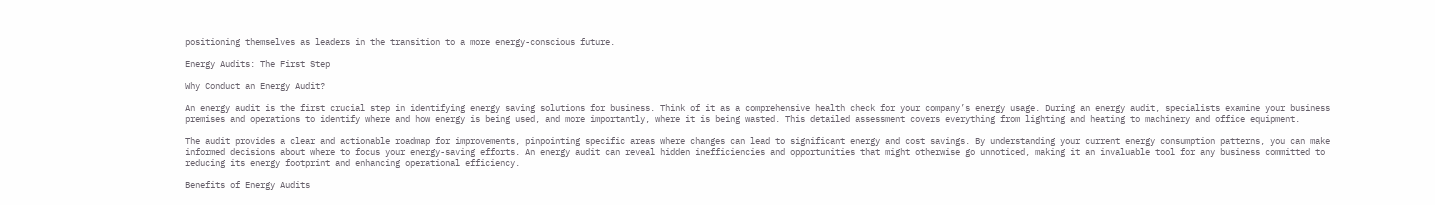positioning themselves as leaders in the transition to a more energy-conscious future.

Energy Audits: The First Step

Why Conduct an Energy Audit?

An energy audit is the first crucial step in identifying energy saving solutions for business. Think of it as a comprehensive health check for your company’s energy usage. During an energy audit, specialists examine your business premises and operations to identify where and how energy is being used, and more importantly, where it is being wasted. This detailed assessment covers everything from lighting and heating to machinery and office equipment.

The audit provides a clear and actionable roadmap for improvements, pinpointing specific areas where changes can lead to significant energy and cost savings. By understanding your current energy consumption patterns, you can make informed decisions about where to focus your energy-saving efforts. An energy audit can reveal hidden inefficiencies and opportunities that might otherwise go unnoticed, making it an invaluable tool for any business committed to reducing its energy footprint and enhancing operational efficiency.

Benefits of Energy Audits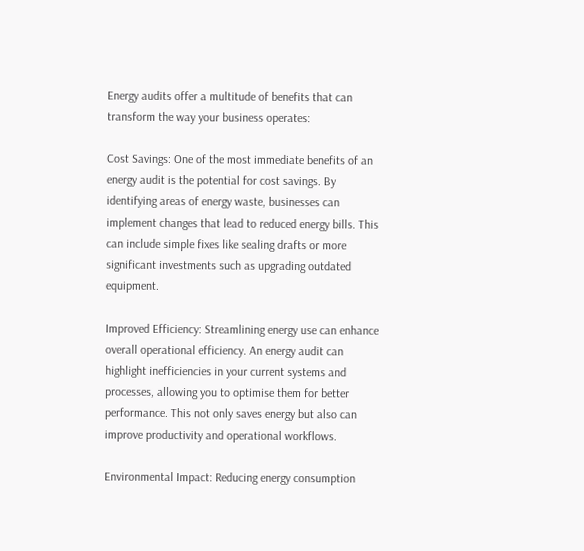Energy audits offer a multitude of benefits that can transform the way your business operates:

Cost Savings: One of the most immediate benefits of an energy audit is the potential for cost savings. By identifying areas of energy waste, businesses can implement changes that lead to reduced energy bills. This can include simple fixes like sealing drafts or more significant investments such as upgrading outdated equipment.

Improved Efficiency: Streamlining energy use can enhance overall operational efficiency. An energy audit can highlight inefficiencies in your current systems and processes, allowing you to optimise them for better performance. This not only saves energy but also can improve productivity and operational workflows.

Environmental Impact: Reducing energy consumption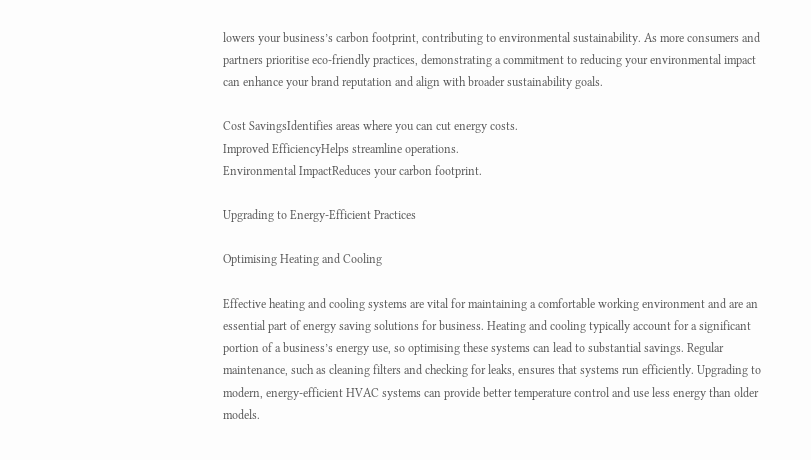lowers your business’s carbon footprint, contributing to environmental sustainability. As more consumers and partners prioritise eco-friendly practices, demonstrating a commitment to reducing your environmental impact can enhance your brand reputation and align with broader sustainability goals.

Cost SavingsIdentifies areas where you can cut energy costs.
Improved EfficiencyHelps streamline operations.
Environmental ImpactReduces your carbon footprint.

Upgrading to Energy-Efficient Practices

Optimising Heating and Cooling

Effective heating and cooling systems are vital for maintaining a comfortable working environment and are an essential part of energy saving solutions for business. Heating and cooling typically account for a significant portion of a business’s energy use, so optimising these systems can lead to substantial savings. Regular maintenance, such as cleaning filters and checking for leaks, ensures that systems run efficiently. Upgrading to modern, energy-efficient HVAC systems can provide better temperature control and use less energy than older models.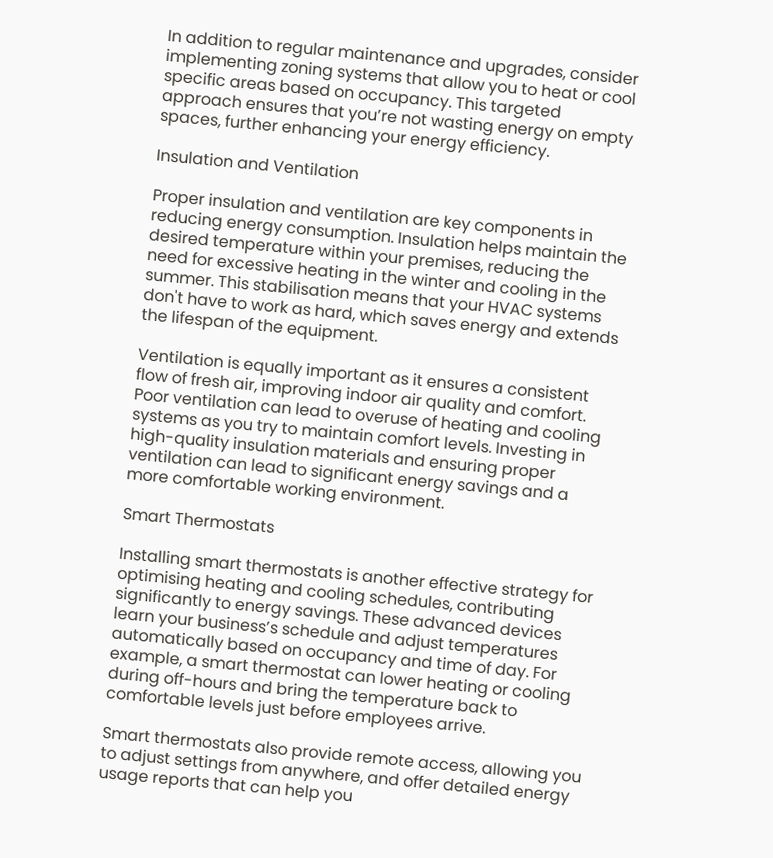In addition to regular maintenance and upgrades, consider implementing zoning systems that allow you to heat or cool specific areas based on occupancy. This targeted approach ensures that you’re not wasting energy on empty spaces, further enhancing your energy efficiency.

Insulation and Ventilation

Proper insulation and ventilation are key components in reducing energy consumption. Insulation helps maintain the desired temperature within your premises, reducing the need for excessive heating in the winter and cooling in the summer. This stabilisation means that your HVAC systems don't have to work as hard, which saves energy and extends the lifespan of the equipment.

Ventilation is equally important as it ensures a consistent flow of fresh air, improving indoor air quality and comfort. Poor ventilation can lead to overuse of heating and cooling systems as you try to maintain comfort levels. Investing in high-quality insulation materials and ensuring proper ventilation can lead to significant energy savings and a more comfortable working environment.

Smart Thermostats

Installing smart thermostats is another effective strategy for optimising heating and cooling schedules, contributing significantly to energy savings. These advanced devices learn your business’s schedule and adjust temperatures automatically based on occupancy and time of day. For example, a smart thermostat can lower heating or cooling during off-hours and bring the temperature back to comfortable levels just before employees arrive.

Smart thermostats also provide remote access, allowing you to adjust settings from anywhere, and offer detailed energy usage reports that can help you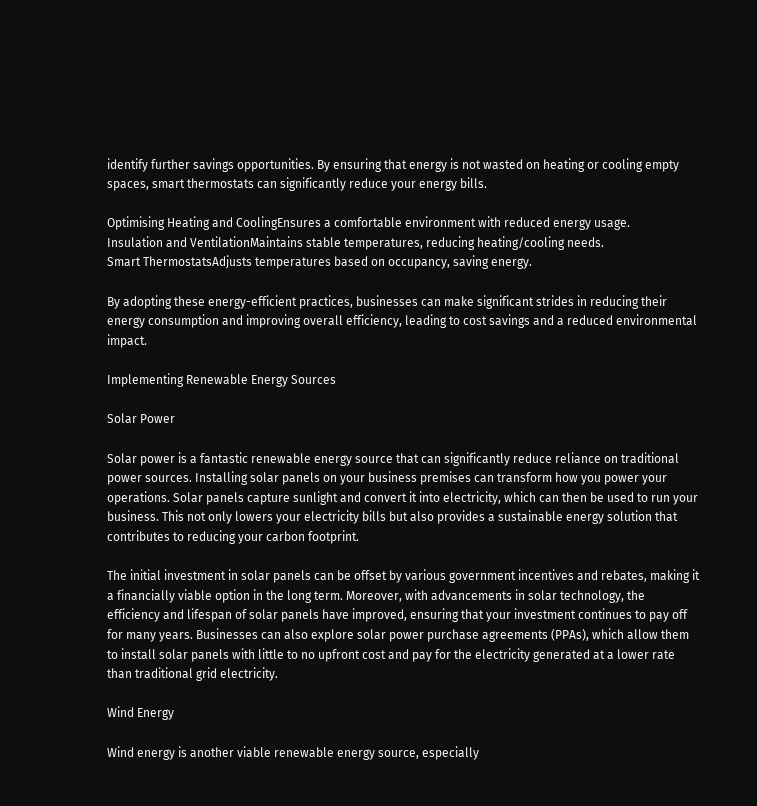identify further savings opportunities. By ensuring that energy is not wasted on heating or cooling empty spaces, smart thermostats can significantly reduce your energy bills.

Optimising Heating and CoolingEnsures a comfortable environment with reduced energy usage.
Insulation and VentilationMaintains stable temperatures, reducing heating/cooling needs.
Smart ThermostatsAdjusts temperatures based on occupancy, saving energy.

By adopting these energy-efficient practices, businesses can make significant strides in reducing their energy consumption and improving overall efficiency, leading to cost savings and a reduced environmental impact.

Implementing Renewable Energy Sources

Solar Power

Solar power is a fantastic renewable energy source that can significantly reduce reliance on traditional power sources. Installing solar panels on your business premises can transform how you power your operations. Solar panels capture sunlight and convert it into electricity, which can then be used to run your business. This not only lowers your electricity bills but also provides a sustainable energy solution that contributes to reducing your carbon footprint.

The initial investment in solar panels can be offset by various government incentives and rebates, making it a financially viable option in the long term. Moreover, with advancements in solar technology, the efficiency and lifespan of solar panels have improved, ensuring that your investment continues to pay off for many years. Businesses can also explore solar power purchase agreements (PPAs), which allow them to install solar panels with little to no upfront cost and pay for the electricity generated at a lower rate than traditional grid electricity.

Wind Energy

Wind energy is another viable renewable energy source, especially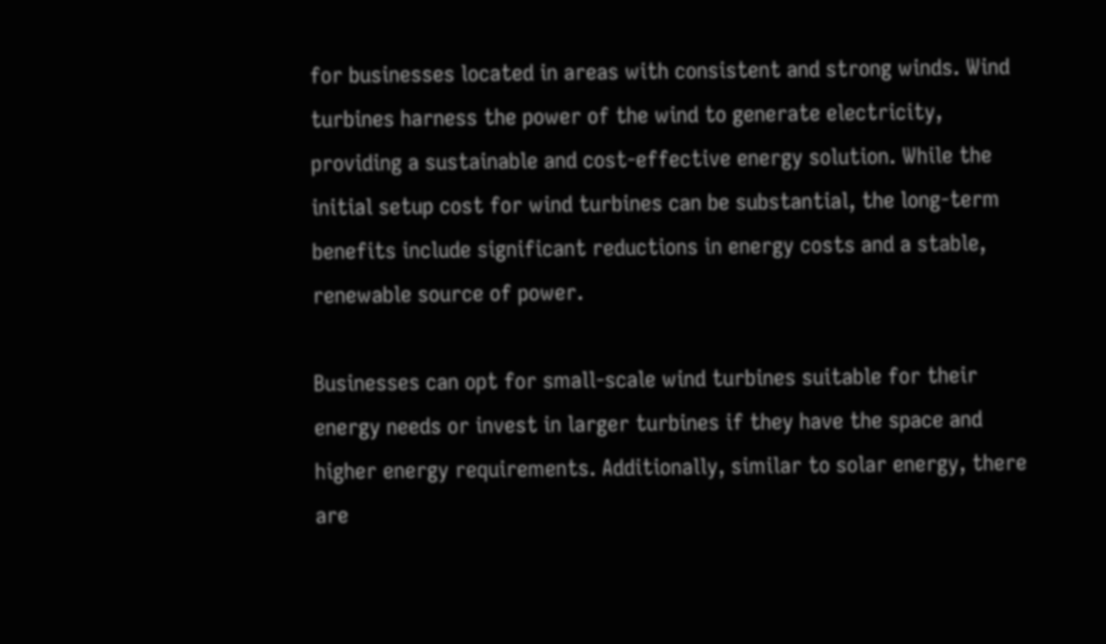for businesses located in areas with consistent and strong winds. Wind turbines harness the power of the wind to generate electricity, providing a sustainable and cost-effective energy solution. While the initial setup cost for wind turbines can be substantial, the long-term benefits include significant reductions in energy costs and a stable, renewable source of power.

Businesses can opt for small-scale wind turbines suitable for their energy needs or invest in larger turbines if they have the space and higher energy requirements. Additionally, similar to solar energy, there are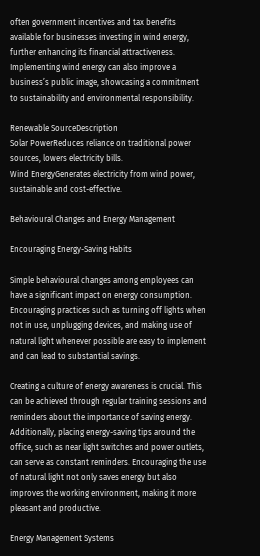often government incentives and tax benefits available for businesses investing in wind energy, further enhancing its financial attractiveness. Implementing wind energy can also improve a business’s public image, showcasing a commitment to sustainability and environmental responsibility.

Renewable SourceDescription
Solar PowerReduces reliance on traditional power sources, lowers electricity bills.
Wind EnergyGenerates electricity from wind power, sustainable and cost-effective.

Behavioural Changes and Energy Management

Encouraging Energy-Saving Habits

Simple behavioural changes among employees can have a significant impact on energy consumption. Encouraging practices such as turning off lights when not in use, unplugging devices, and making use of natural light whenever possible are easy to implement and can lead to substantial savings.

Creating a culture of energy awareness is crucial. This can be achieved through regular training sessions and reminders about the importance of saving energy. Additionally, placing energy-saving tips around the office, such as near light switches and power outlets, can serve as constant reminders. Encouraging the use of natural light not only saves energy but also improves the working environment, making it more pleasant and productive.

Energy Management Systems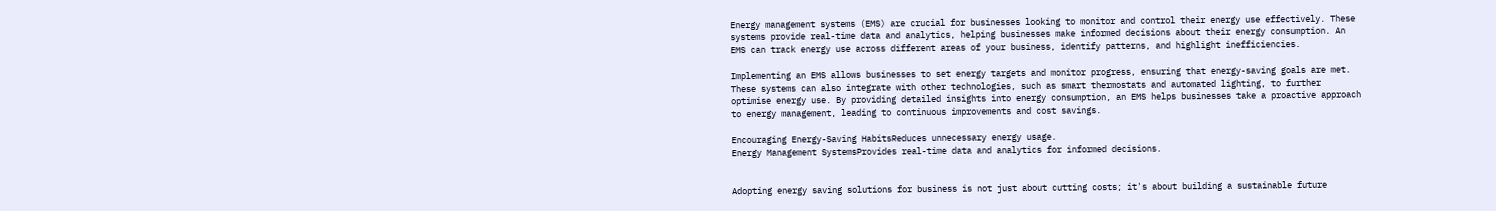Energy management systems (EMS) are crucial for businesses looking to monitor and control their energy use effectively. These systems provide real-time data and analytics, helping businesses make informed decisions about their energy consumption. An EMS can track energy use across different areas of your business, identify patterns, and highlight inefficiencies.

Implementing an EMS allows businesses to set energy targets and monitor progress, ensuring that energy-saving goals are met. These systems can also integrate with other technologies, such as smart thermostats and automated lighting, to further optimise energy use. By providing detailed insights into energy consumption, an EMS helps businesses take a proactive approach to energy management, leading to continuous improvements and cost savings.

Encouraging Energy-Saving HabitsReduces unnecessary energy usage.
Energy Management SystemsProvides real-time data and analytics for informed decisions.


Adopting energy saving solutions for business is not just about cutting costs; it's about building a sustainable future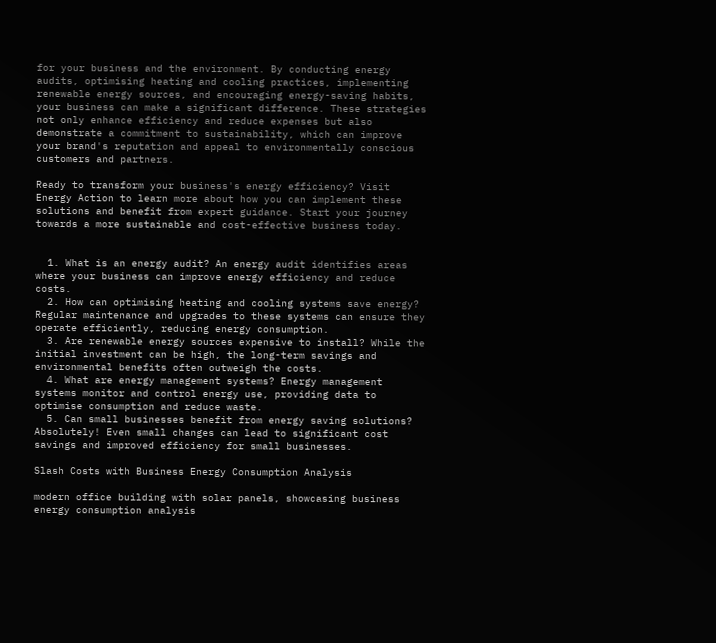for your business and the environment. By conducting energy audits, optimising heating and cooling practices, implementing renewable energy sources, and encouraging energy-saving habits, your business can make a significant difference. These strategies not only enhance efficiency and reduce expenses but also demonstrate a commitment to sustainability, which can improve your brand's reputation and appeal to environmentally conscious customers and partners.

Ready to transform your business's energy efficiency? Visit Energy Action to learn more about how you can implement these solutions and benefit from expert guidance. Start your journey towards a more sustainable and cost-effective business today.


  1. What is an energy audit? An energy audit identifies areas where your business can improve energy efficiency and reduce costs.
  2. How can optimising heating and cooling systems save energy? Regular maintenance and upgrades to these systems can ensure they operate efficiently, reducing energy consumption.
  3. Are renewable energy sources expensive to install? While the initial investment can be high, the long-term savings and environmental benefits often outweigh the costs.
  4. What are energy management systems? Energy management systems monitor and control energy use, providing data to optimise consumption and reduce waste.
  5. Can small businesses benefit from energy saving solutions? Absolutely! Even small changes can lead to significant cost savings and improved efficiency for small businesses.

Slash Costs with Business Energy Consumption Analysis

modern office building with solar panels, showcasing business energy consumption analysis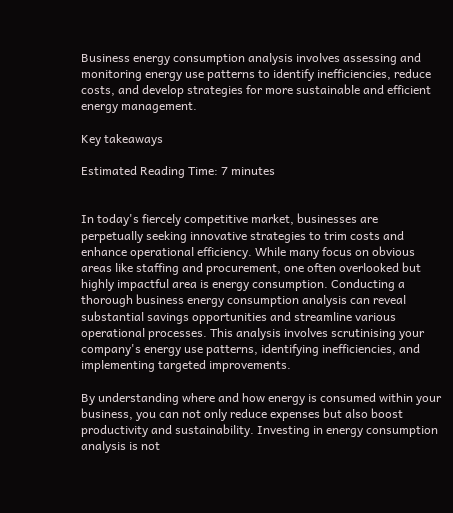Business energy consumption analysis involves assessing and monitoring energy use patterns to identify inefficiencies, reduce costs, and develop strategies for more sustainable and efficient energy management.

Key takeaways

Estimated Reading Time: 7 minutes


In today's fiercely competitive market, businesses are perpetually seeking innovative strategies to trim costs and enhance operational efficiency. While many focus on obvious areas like staffing and procurement, one often overlooked but highly impactful area is energy consumption. Conducting a thorough business energy consumption analysis can reveal substantial savings opportunities and streamline various operational processes. This analysis involves scrutinising your company's energy use patterns, identifying inefficiencies, and implementing targeted improvements.

By understanding where and how energy is consumed within your business, you can not only reduce expenses but also boost productivity and sustainability. Investing in energy consumption analysis is not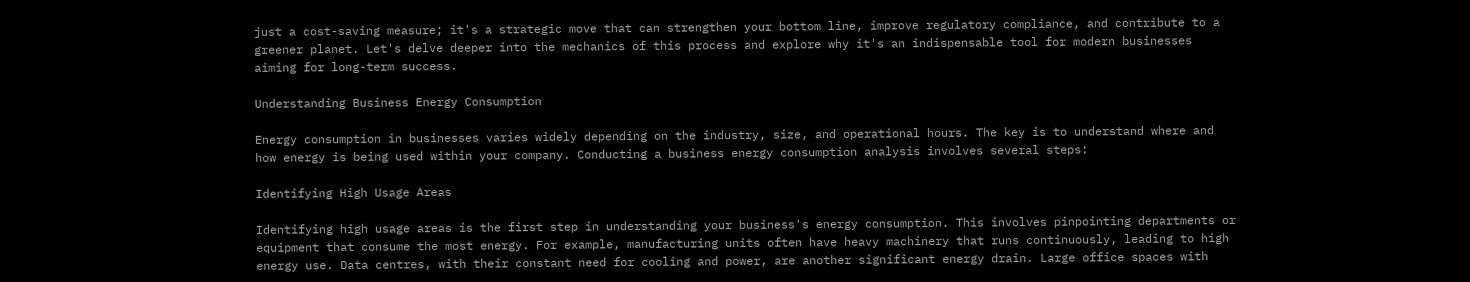just a cost-saving measure; it's a strategic move that can strengthen your bottom line, improve regulatory compliance, and contribute to a greener planet. Let's delve deeper into the mechanics of this process and explore why it's an indispensable tool for modern businesses aiming for long-term success.

Understanding Business Energy Consumption

Energy consumption in businesses varies widely depending on the industry, size, and operational hours. The key is to understand where and how energy is being used within your company. Conducting a business energy consumption analysis involves several steps:

Identifying High Usage Areas

Identifying high usage areas is the first step in understanding your business's energy consumption. This involves pinpointing departments or equipment that consume the most energy. For example, manufacturing units often have heavy machinery that runs continuously, leading to high energy use. Data centres, with their constant need for cooling and power, are another significant energy drain. Large office spaces with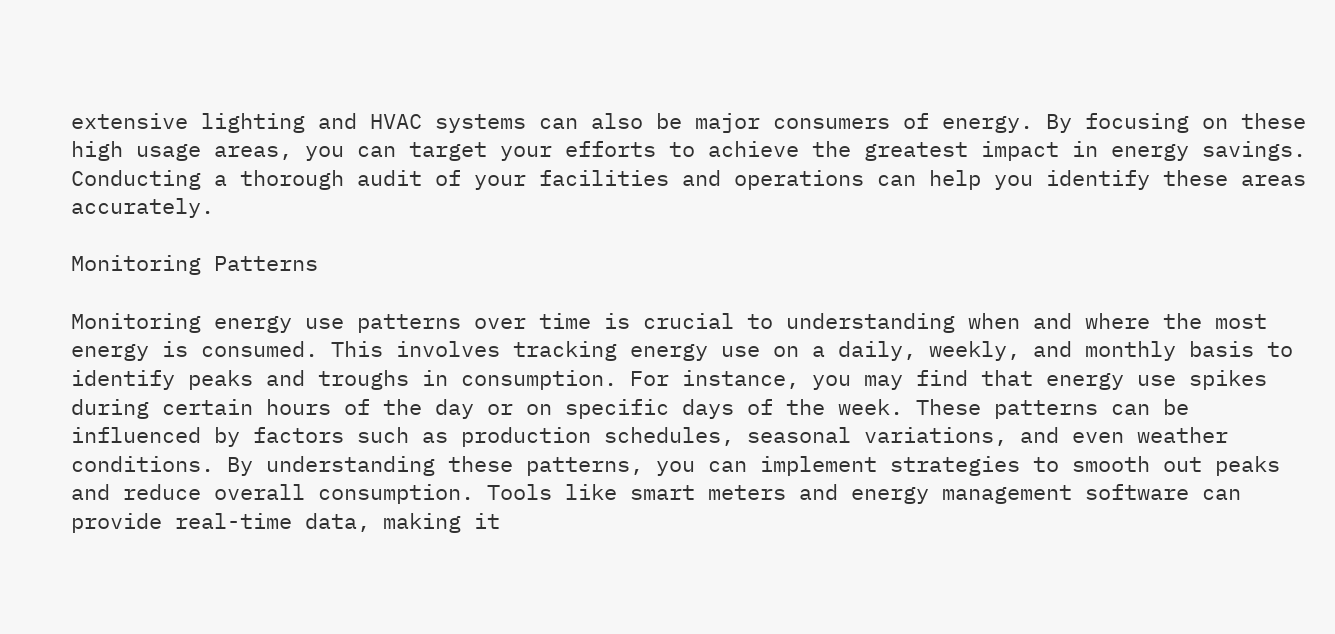extensive lighting and HVAC systems can also be major consumers of energy. By focusing on these high usage areas, you can target your efforts to achieve the greatest impact in energy savings. Conducting a thorough audit of your facilities and operations can help you identify these areas accurately.

Monitoring Patterns

Monitoring energy use patterns over time is crucial to understanding when and where the most energy is consumed. This involves tracking energy use on a daily, weekly, and monthly basis to identify peaks and troughs in consumption. For instance, you may find that energy use spikes during certain hours of the day or on specific days of the week. These patterns can be influenced by factors such as production schedules, seasonal variations, and even weather conditions. By understanding these patterns, you can implement strategies to smooth out peaks and reduce overall consumption. Tools like smart meters and energy management software can provide real-time data, making it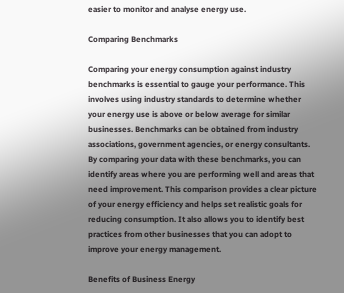easier to monitor and analyse energy use.

Comparing Benchmarks

Comparing your energy consumption against industry benchmarks is essential to gauge your performance. This involves using industry standards to determine whether your energy use is above or below average for similar businesses. Benchmarks can be obtained from industry associations, government agencies, or energy consultants. By comparing your data with these benchmarks, you can identify areas where you are performing well and areas that need improvement. This comparison provides a clear picture of your energy efficiency and helps set realistic goals for reducing consumption. It also allows you to identify best practices from other businesses that you can adopt to improve your energy management.

Benefits of Business Energy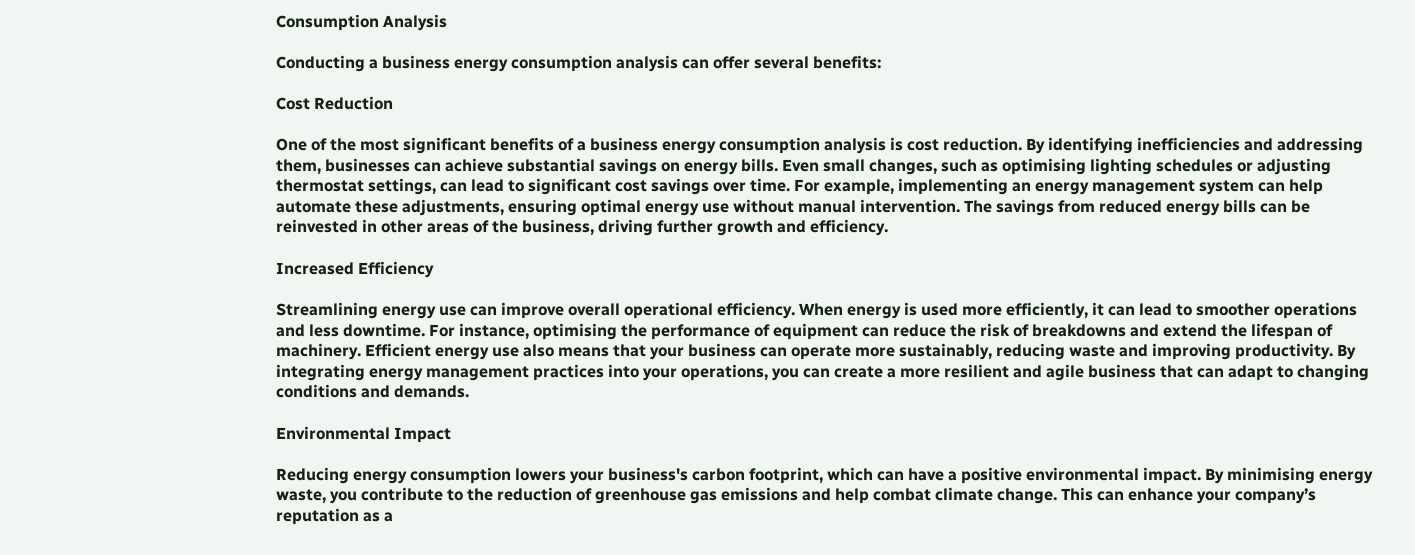Consumption Analysis

Conducting a business energy consumption analysis can offer several benefits:

Cost Reduction

One of the most significant benefits of a business energy consumption analysis is cost reduction. By identifying inefficiencies and addressing them, businesses can achieve substantial savings on energy bills. Even small changes, such as optimising lighting schedules or adjusting thermostat settings, can lead to significant cost savings over time. For example, implementing an energy management system can help automate these adjustments, ensuring optimal energy use without manual intervention. The savings from reduced energy bills can be reinvested in other areas of the business, driving further growth and efficiency.

Increased Efficiency

Streamlining energy use can improve overall operational efficiency. When energy is used more efficiently, it can lead to smoother operations and less downtime. For instance, optimising the performance of equipment can reduce the risk of breakdowns and extend the lifespan of machinery. Efficient energy use also means that your business can operate more sustainably, reducing waste and improving productivity. By integrating energy management practices into your operations, you can create a more resilient and agile business that can adapt to changing conditions and demands.

Environmental Impact

Reducing energy consumption lowers your business's carbon footprint, which can have a positive environmental impact. By minimising energy waste, you contribute to the reduction of greenhouse gas emissions and help combat climate change. This can enhance your company’s reputation as a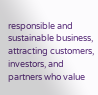responsible and sustainable business, attracting customers, investors, and partners who value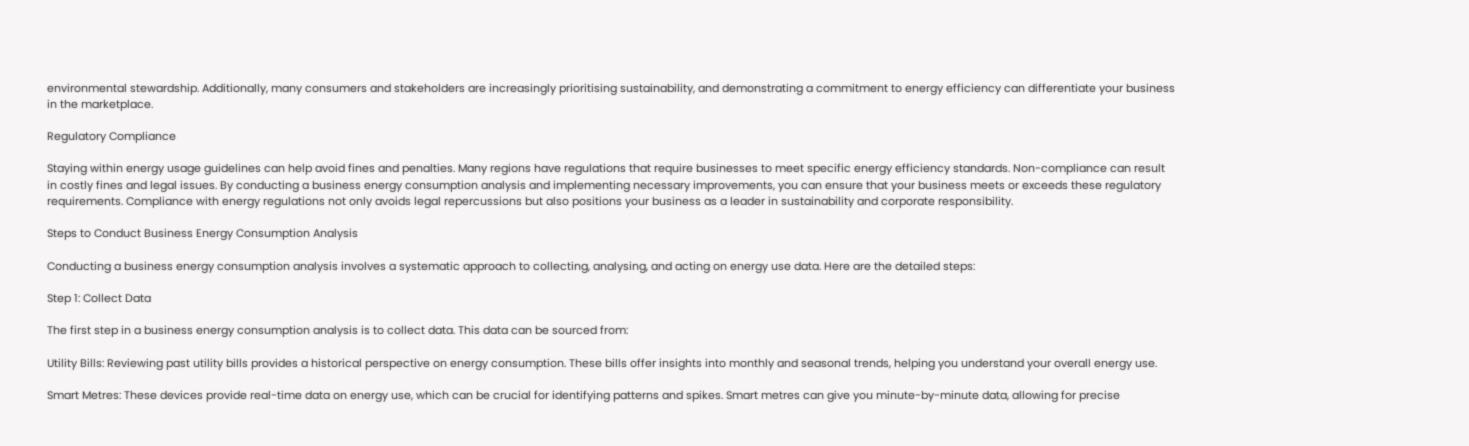environmental stewardship. Additionally, many consumers and stakeholders are increasingly prioritising sustainability, and demonstrating a commitment to energy efficiency can differentiate your business in the marketplace.

Regulatory Compliance

Staying within energy usage guidelines can help avoid fines and penalties. Many regions have regulations that require businesses to meet specific energy efficiency standards. Non-compliance can result in costly fines and legal issues. By conducting a business energy consumption analysis and implementing necessary improvements, you can ensure that your business meets or exceeds these regulatory requirements. Compliance with energy regulations not only avoids legal repercussions but also positions your business as a leader in sustainability and corporate responsibility.

Steps to Conduct Business Energy Consumption Analysis

Conducting a business energy consumption analysis involves a systematic approach to collecting, analysing, and acting on energy use data. Here are the detailed steps:

Step 1: Collect Data

The first step in a business energy consumption analysis is to collect data. This data can be sourced from:

Utility Bills: Reviewing past utility bills provides a historical perspective on energy consumption. These bills offer insights into monthly and seasonal trends, helping you understand your overall energy use.

Smart Metres: These devices provide real-time data on energy use, which can be crucial for identifying patterns and spikes. Smart metres can give you minute-by-minute data, allowing for precise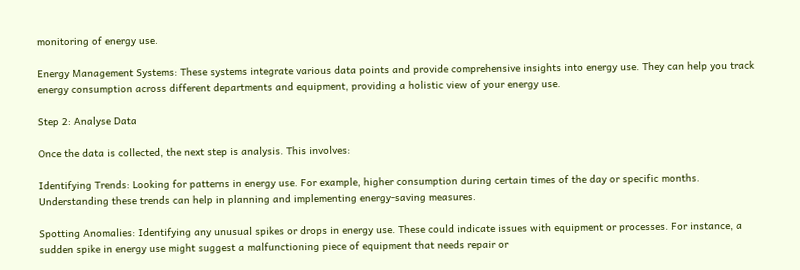monitoring of energy use.

Energy Management Systems: These systems integrate various data points and provide comprehensive insights into energy use. They can help you track energy consumption across different departments and equipment, providing a holistic view of your energy use.

Step 2: Analyse Data

Once the data is collected, the next step is analysis. This involves:

Identifying Trends: Looking for patterns in energy use. For example, higher consumption during certain times of the day or specific months. Understanding these trends can help in planning and implementing energy-saving measures.

Spotting Anomalies: Identifying any unusual spikes or drops in energy use. These could indicate issues with equipment or processes. For instance, a sudden spike in energy use might suggest a malfunctioning piece of equipment that needs repair or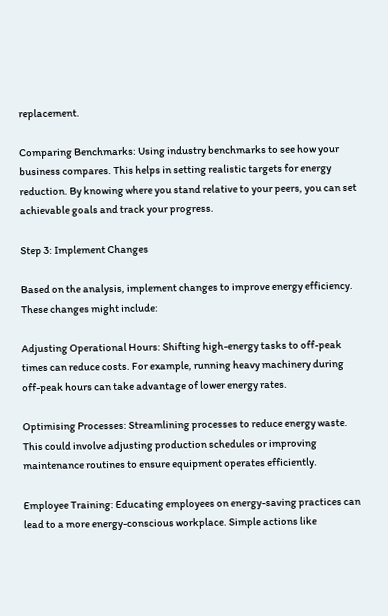replacement.

Comparing Benchmarks: Using industry benchmarks to see how your business compares. This helps in setting realistic targets for energy reduction. By knowing where you stand relative to your peers, you can set achievable goals and track your progress.

Step 3: Implement Changes

Based on the analysis, implement changes to improve energy efficiency. These changes might include:

Adjusting Operational Hours: Shifting high-energy tasks to off-peak times can reduce costs. For example, running heavy machinery during off-peak hours can take advantage of lower energy rates.

Optimising Processes: Streamlining processes to reduce energy waste. This could involve adjusting production schedules or improving maintenance routines to ensure equipment operates efficiently.

Employee Training: Educating employees on energy-saving practices can lead to a more energy-conscious workplace. Simple actions like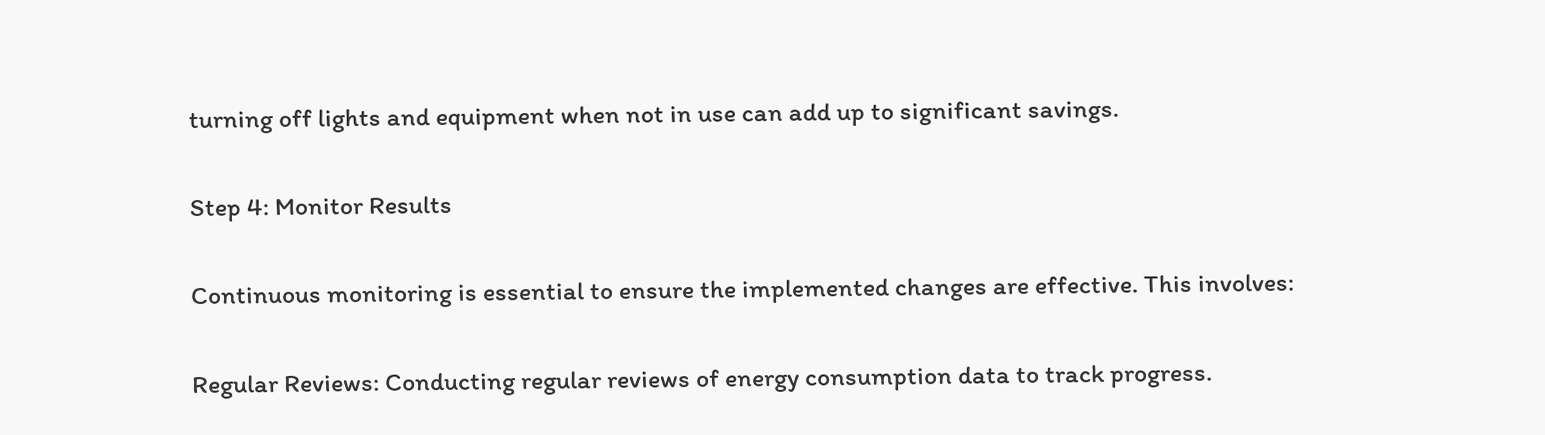turning off lights and equipment when not in use can add up to significant savings.

Step 4: Monitor Results

Continuous monitoring is essential to ensure the implemented changes are effective. This involves:

Regular Reviews: Conducting regular reviews of energy consumption data to track progress.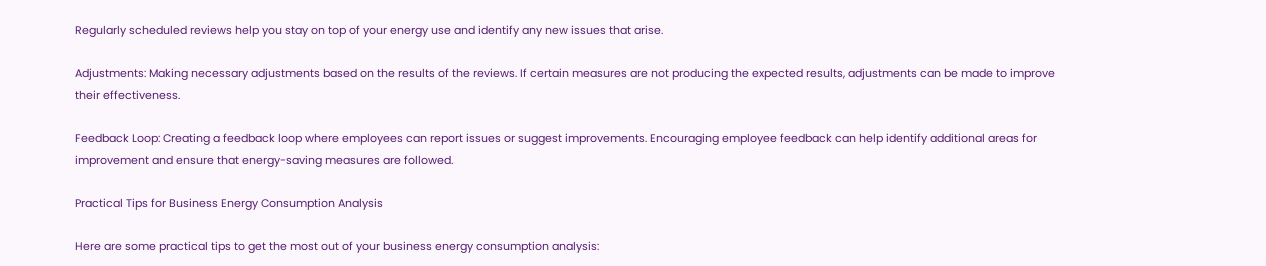Regularly scheduled reviews help you stay on top of your energy use and identify any new issues that arise.

Adjustments: Making necessary adjustments based on the results of the reviews. If certain measures are not producing the expected results, adjustments can be made to improve their effectiveness.

Feedback Loop: Creating a feedback loop where employees can report issues or suggest improvements. Encouraging employee feedback can help identify additional areas for improvement and ensure that energy-saving measures are followed.

Practical Tips for Business Energy Consumption Analysis

Here are some practical tips to get the most out of your business energy consumption analysis: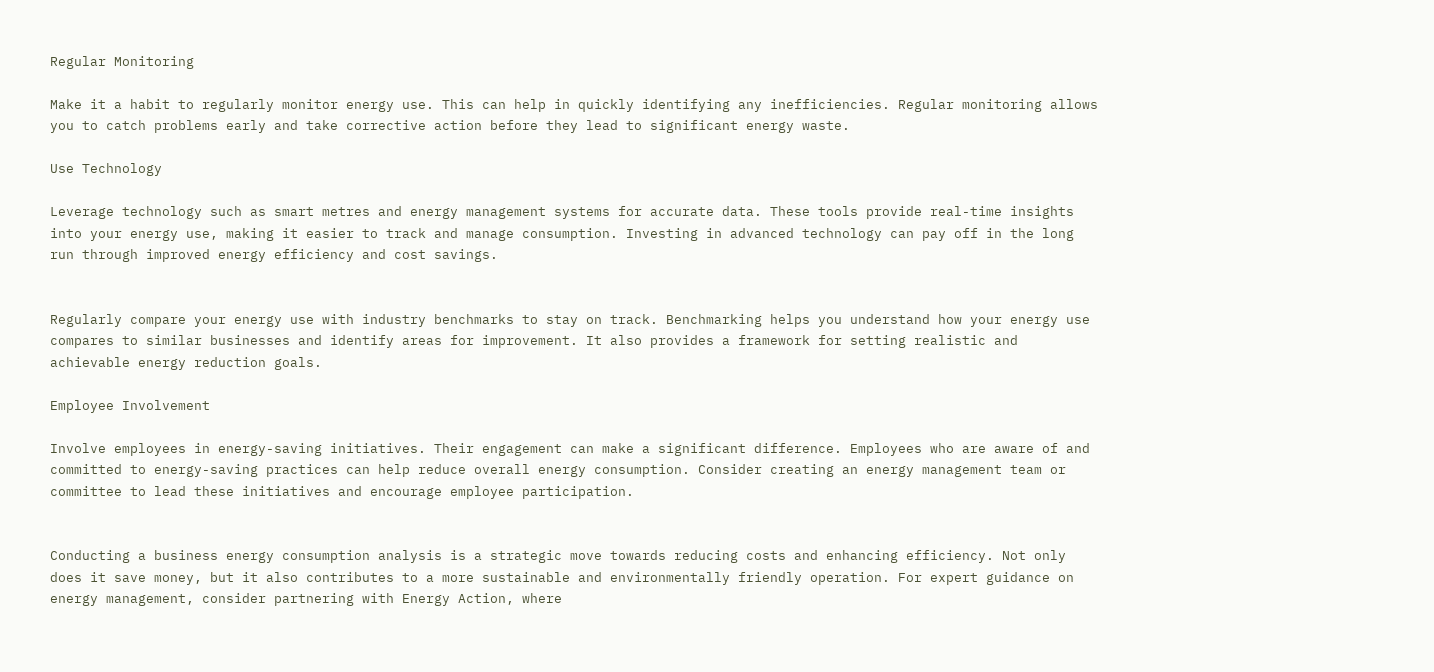Regular Monitoring

Make it a habit to regularly monitor energy use. This can help in quickly identifying any inefficiencies. Regular monitoring allows you to catch problems early and take corrective action before they lead to significant energy waste.

Use Technology

Leverage technology such as smart metres and energy management systems for accurate data. These tools provide real-time insights into your energy use, making it easier to track and manage consumption. Investing in advanced technology can pay off in the long run through improved energy efficiency and cost savings.


Regularly compare your energy use with industry benchmarks to stay on track. Benchmarking helps you understand how your energy use compares to similar businesses and identify areas for improvement. It also provides a framework for setting realistic and achievable energy reduction goals.

Employee Involvement

Involve employees in energy-saving initiatives. Their engagement can make a significant difference. Employees who are aware of and committed to energy-saving practices can help reduce overall energy consumption. Consider creating an energy management team or committee to lead these initiatives and encourage employee participation.


Conducting a business energy consumption analysis is a strategic move towards reducing costs and enhancing efficiency. Not only does it save money, but it also contributes to a more sustainable and environmentally friendly operation. For expert guidance on energy management, consider partnering with Energy Action, where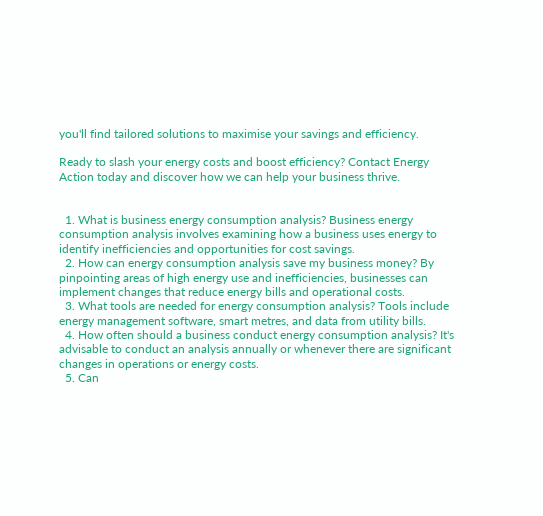you'll find tailored solutions to maximise your savings and efficiency.

Ready to slash your energy costs and boost efficiency? Contact Energy Action today and discover how we can help your business thrive.


  1. What is business energy consumption analysis? Business energy consumption analysis involves examining how a business uses energy to identify inefficiencies and opportunities for cost savings.
  2. How can energy consumption analysis save my business money? By pinpointing areas of high energy use and inefficiencies, businesses can implement changes that reduce energy bills and operational costs.
  3. What tools are needed for energy consumption analysis? Tools include energy management software, smart metres, and data from utility bills.
  4. How often should a business conduct energy consumption analysis? It's advisable to conduct an analysis annually or whenever there are significant changes in operations or energy costs.
  5. Can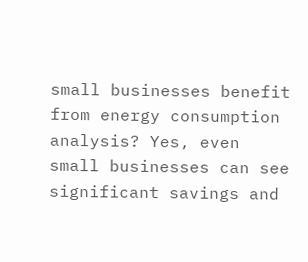small businesses benefit from energy consumption analysis? Yes, even small businesses can see significant savings and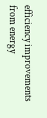efficiency improvements from energy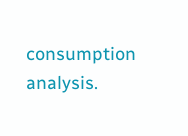consumption analysis.